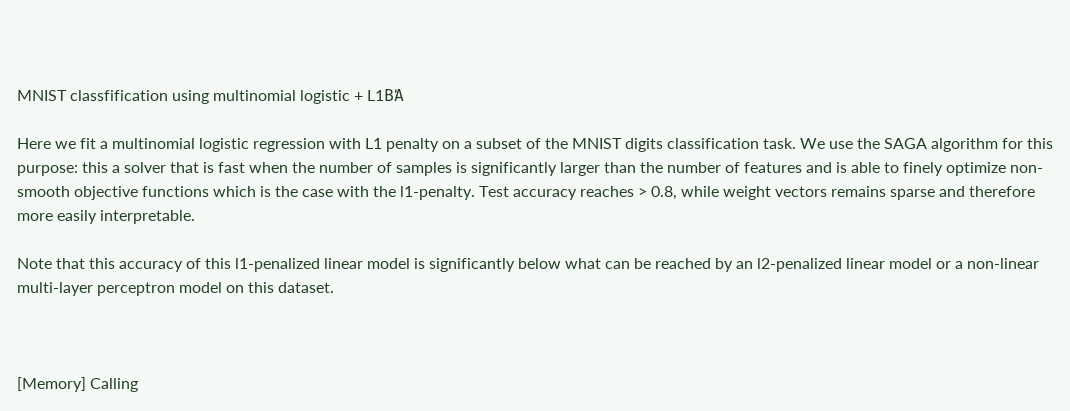MNIST classfification using multinomial logistic + L1ΒΆ

Here we fit a multinomial logistic regression with L1 penalty on a subset of the MNIST digits classification task. We use the SAGA algorithm for this purpose: this a solver that is fast when the number of samples is significantly larger than the number of features and is able to finely optimize non-smooth objective functions which is the case with the l1-penalty. Test accuracy reaches > 0.8, while weight vectors remains sparse and therefore more easily interpretable.

Note that this accuracy of this l1-penalized linear model is significantly below what can be reached by an l2-penalized linear model or a non-linear multi-layer perceptron model on this dataset.



[Memory] Calling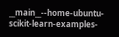__main__--home-ubuntu-scikit-learn-examples-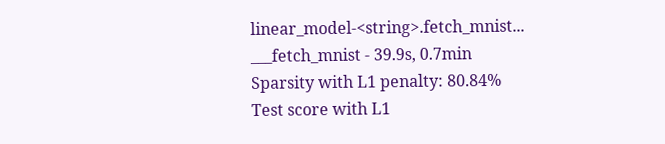linear_model-<string>.fetch_mnist...
___fetch_mnist - 39.9s, 0.7min
Sparsity with L1 penalty: 80.84%
Test score with L1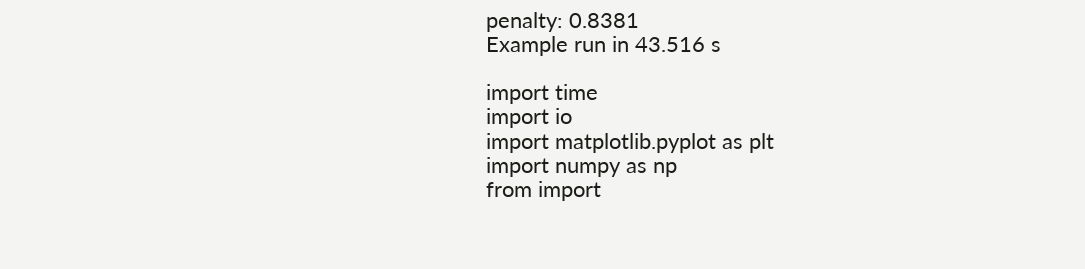penalty: 0.8381
Example run in 43.516 s

import time
import io
import matplotlib.pyplot as plt
import numpy as np
from import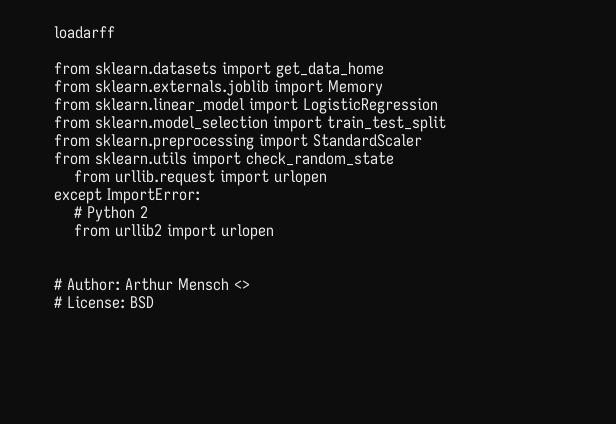loadarff

from sklearn.datasets import get_data_home
from sklearn.externals.joblib import Memory
from sklearn.linear_model import LogisticRegression
from sklearn.model_selection import train_test_split
from sklearn.preprocessing import StandardScaler
from sklearn.utils import check_random_state
    from urllib.request import urlopen
except ImportError:
    # Python 2
    from urllib2 import urlopen


# Author: Arthur Mensch <>
# License: BSD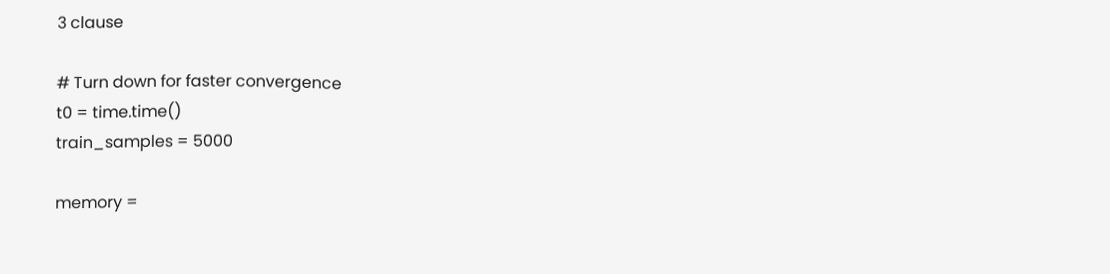3 clause

# Turn down for faster convergence
t0 = time.time()
train_samples = 5000

memory =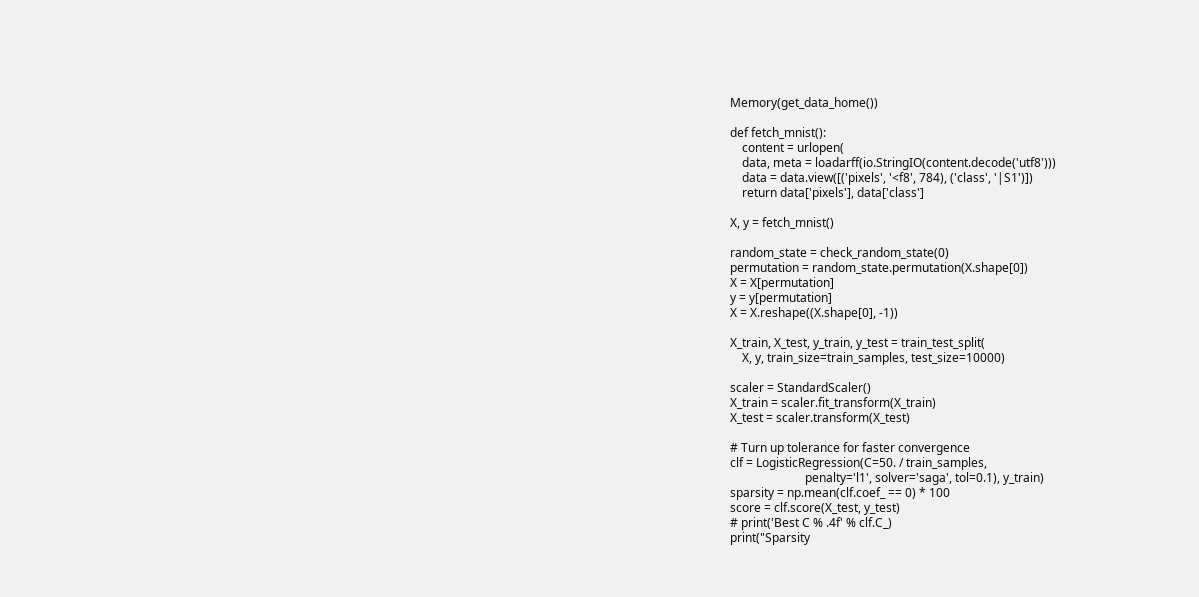Memory(get_data_home())

def fetch_mnist():
    content = urlopen(
    data, meta = loadarff(io.StringIO(content.decode('utf8')))
    data = data.view([('pixels', '<f8', 784), ('class', '|S1')])
    return data['pixels'], data['class']

X, y = fetch_mnist()

random_state = check_random_state(0)
permutation = random_state.permutation(X.shape[0])
X = X[permutation]
y = y[permutation]
X = X.reshape((X.shape[0], -1))

X_train, X_test, y_train, y_test = train_test_split(
    X, y, train_size=train_samples, test_size=10000)

scaler = StandardScaler()
X_train = scaler.fit_transform(X_train)
X_test = scaler.transform(X_test)

# Turn up tolerance for faster convergence
clf = LogisticRegression(C=50. / train_samples,
                         penalty='l1', solver='saga', tol=0.1), y_train)
sparsity = np.mean(clf.coef_ == 0) * 100
score = clf.score(X_test, y_test)
# print('Best C % .4f' % clf.C_)
print("Sparsity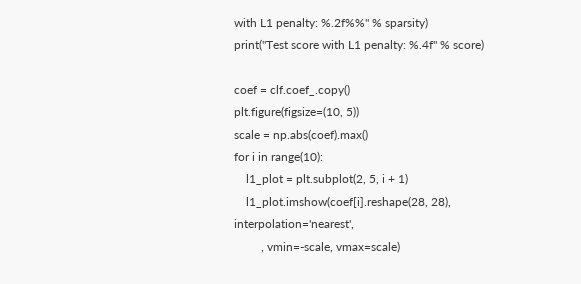with L1 penalty: %.2f%%" % sparsity)
print("Test score with L1 penalty: %.4f" % score)

coef = clf.coef_.copy()
plt.figure(figsize=(10, 5))
scale = np.abs(coef).max()
for i in range(10):
    l1_plot = plt.subplot(2, 5, i + 1)
    l1_plot.imshow(coef[i].reshape(28, 28), interpolation='nearest',
         , vmin=-scale, vmax=scale)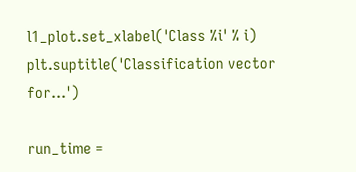l1_plot.set_xlabel('Class %i' % i)
plt.suptitle('Classification vector for...')

run_time =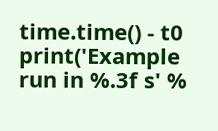time.time() - t0
print('Example run in %.3f s' %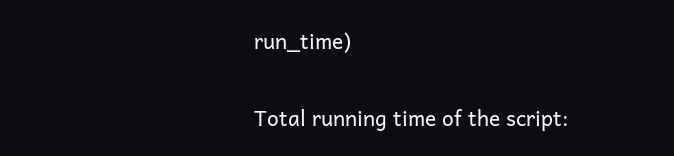run_time)

Total running time of the script: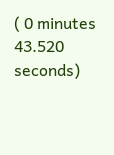( 0 minutes 43.520 seconds)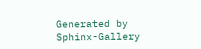Generated by Sphinx-Gallery